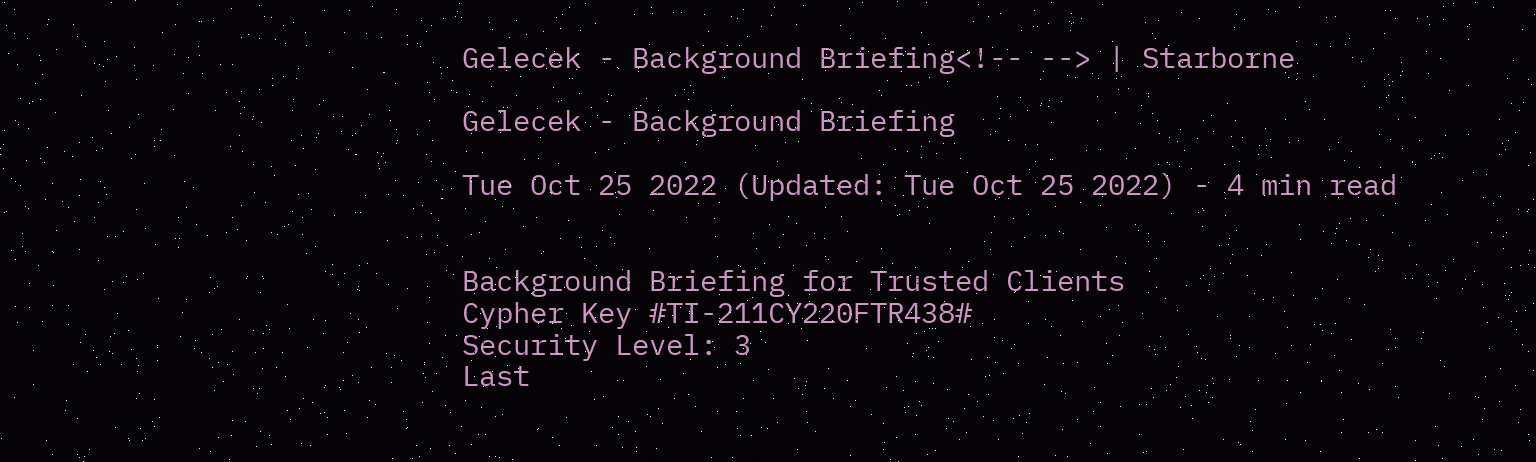Gelecek - Background Briefing<!-- --> | Starborne

Gelecek - Background Briefing

Tue Oct 25 2022 (Updated: Tue Oct 25 2022) - 4 min read


Background Briefing for Trusted Clients
Cypher Key #TI-211CY220FTR438#
Security Level: 3
Last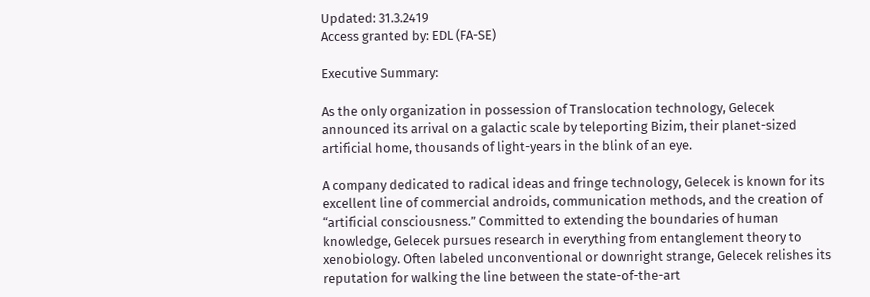Updated: 31.3.2419
Access granted by: EDL (FA-SE)

Executive Summary:

As the only organization in possession of Translocation technology, Gelecek announced its arrival on a galactic scale by teleporting Bizim, their planet-sized artificial home, thousands of light-years in the blink of an eye.

A company dedicated to radical ideas and fringe technology, Gelecek is known for its excellent line of commercial androids, communication methods, and the creation of “artificial consciousness.” Committed to extending the boundaries of human knowledge, Gelecek pursues research in everything from entanglement theory to xenobiology. Often labeled unconventional or downright strange, Gelecek relishes its reputation for walking the line between the state-of-the-art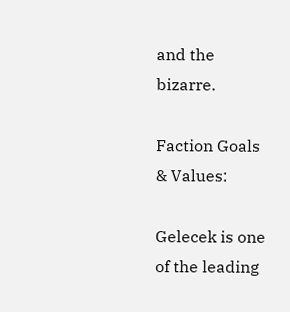and the bizarre.

Faction Goals & Values:

Gelecek is one of the leading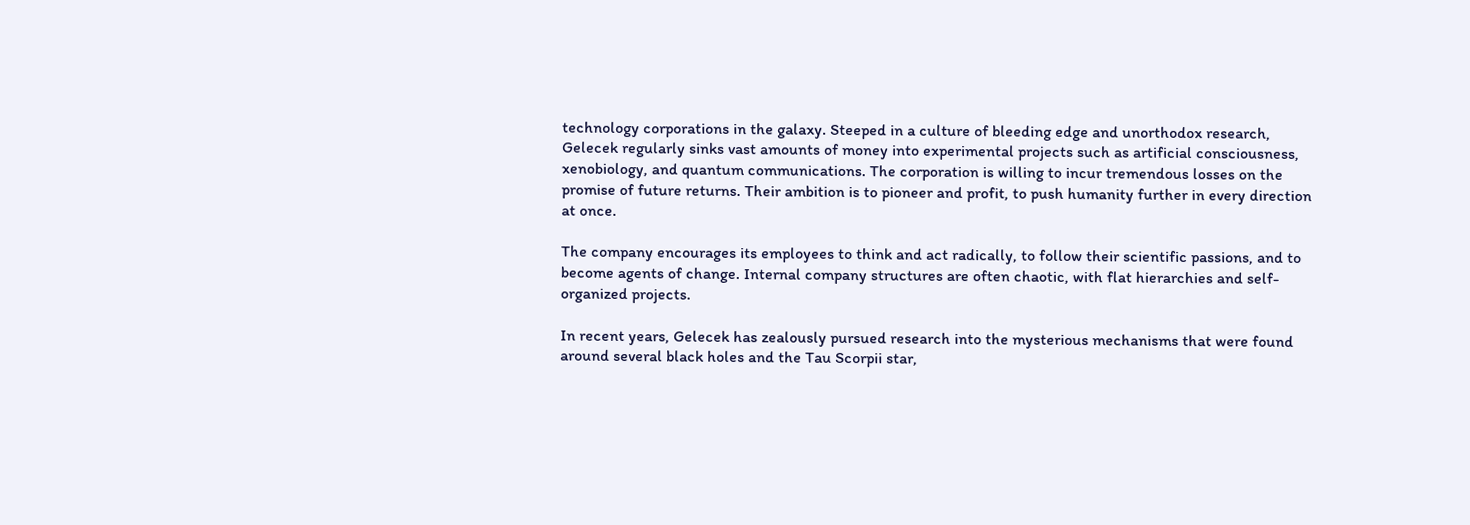technology corporations in the galaxy. Steeped in a culture of bleeding edge and unorthodox research, Gelecek regularly sinks vast amounts of money into experimental projects such as artificial consciousness, xenobiology, and quantum communications. The corporation is willing to incur tremendous losses on the promise of future returns. Their ambition is to pioneer and profit, to push humanity further in every direction at once.

The company encourages its employees to think and act radically, to follow their scientific passions, and to become agents of change. Internal company structures are often chaotic, with flat hierarchies and self-organized projects.

In recent years, Gelecek has zealously pursued research into the mysterious mechanisms that were found around several black holes and the Tau Scorpii star,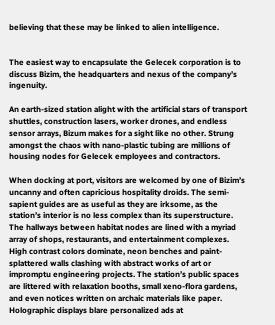believing that these may be linked to alien intelligence.


The easiest way to encapsulate the Gelecek corporation is to discuss Bizim, the headquarters and nexus of the company’s ingenuity.

An earth-sized station alight with the artificial stars of transport shuttles, construction lasers, worker drones, and endless sensor arrays, Bizum makes for a sight like no other. Strung amongst the chaos with nano-plastic tubing are millions of housing nodes for Gelecek employees and contractors.

When docking at port, visitors are welcomed by one of Bizim’s uncanny and often capricious hospitality droids. The semi-sapient guides are as useful as they are irksome, as the station’s interior is no less complex than its superstructure. The hallways between habitat nodes are lined with a myriad array of shops, restaurants, and entertainment complexes. High contrast colors dominate, neon benches and paint-splattered walls clashing with abstract works of art or impromptu engineering projects. The station’s public spaces are littered with relaxation booths, small xeno-flora gardens, and even notices written on archaic materials like paper. Holographic displays blare personalized ads at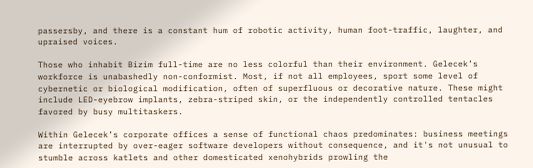passersby, and there is a constant hum of robotic activity, human foot-traffic, laughter, and upraised voices.

Those who inhabit Bizim full-time are no less colorful than their environment. Gelecek’s workforce is unabashedly non-conformist. Most, if not all employees, sport some level of cybernetic or biological modification, often of superfluous or decorative nature. These might include LED-eyebrow implants, zebra-striped skin, or the independently controlled tentacles favored by busy multitaskers.

Within Gelecek’s corporate offices a sense of functional chaos predominates: business meetings are interrupted by over-eager software developers without consequence, and it's not unusual to stumble across katlets and other domesticated xenohybrids prowling the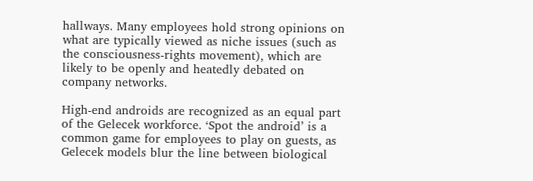hallways. Many employees hold strong opinions on what are typically viewed as niche issues (such as the consciousness-rights movement), which are likely to be openly and heatedly debated on company networks.

High-end androids are recognized as an equal part of the Gelecek workforce. ‘Spot the android’ is a common game for employees to play on guests, as Gelecek models blur the line between biological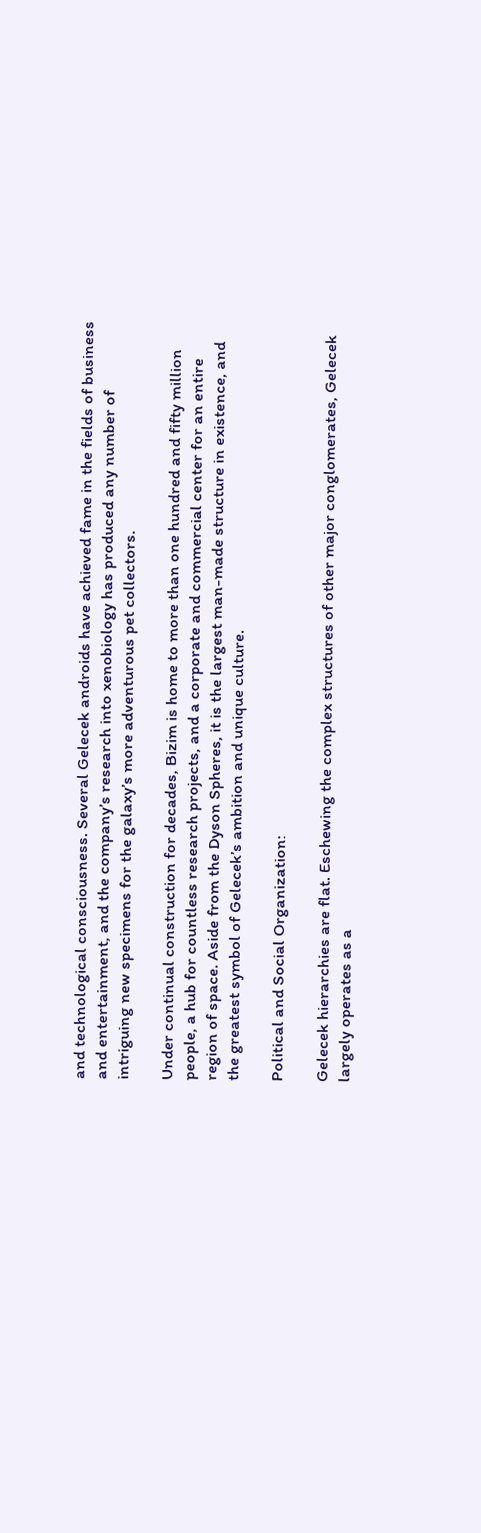and technological consciousness. Several Gelecek androids have achieved fame in the fields of business and entertainment, and the company’s research into xenobiology has produced any number of intriguing new specimens for the galaxy’s more adventurous pet collectors.

Under continual construction for decades, Bizim is home to more than one hundred and fifty million people, a hub for countless research projects, and a corporate and commercial center for an entire region of space. Aside from the Dyson Spheres, it is the largest man-made structure in existence, and the greatest symbol of Gelecek’s ambition and unique culture.

Political and Social Organization:

Gelecek hierarchies are flat. Eschewing the complex structures of other major conglomerates, Gelecek largely operates as a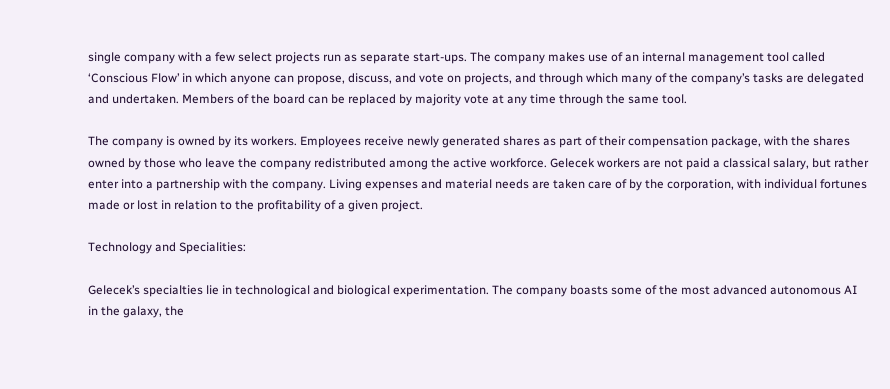single company with a few select projects run as separate start-ups. The company makes use of an internal management tool called ‘Conscious Flow’ in which anyone can propose, discuss, and vote on projects, and through which many of the company’s tasks are delegated and undertaken. Members of the board can be replaced by majority vote at any time through the same tool.

The company is owned by its workers. Employees receive newly generated shares as part of their compensation package, with the shares owned by those who leave the company redistributed among the active workforce. Gelecek workers are not paid a classical salary, but rather enter into a partnership with the company. Living expenses and material needs are taken care of by the corporation, with individual fortunes made or lost in relation to the profitability of a given project.

Technology and Specialities:

Gelecek’s specialties lie in technological and biological experimentation. The company boasts some of the most advanced autonomous AI in the galaxy, the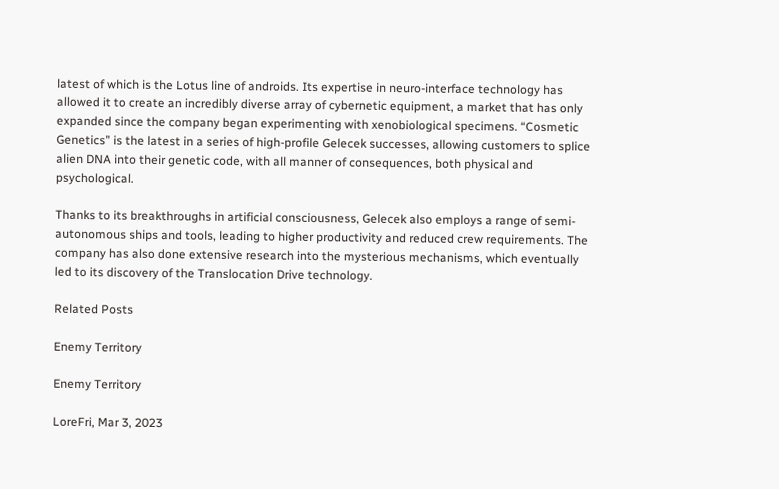latest of which is the Lotus line of androids. Its expertise in neuro-interface technology has allowed it to create an incredibly diverse array of cybernetic equipment, a market that has only expanded since the company began experimenting with xenobiological specimens. “Cosmetic Genetics” is the latest in a series of high-profile Gelecek successes, allowing customers to splice alien DNA into their genetic code, with all manner of consequences, both physical and psychological.

Thanks to its breakthroughs in artificial consciousness, Gelecek also employs a range of semi-autonomous ships and tools, leading to higher productivity and reduced crew requirements. The company has also done extensive research into the mysterious mechanisms, which eventually led to its discovery of the Translocation Drive technology.

Related Posts

Enemy Territory

Enemy Territory

LoreFri, Mar 3, 2023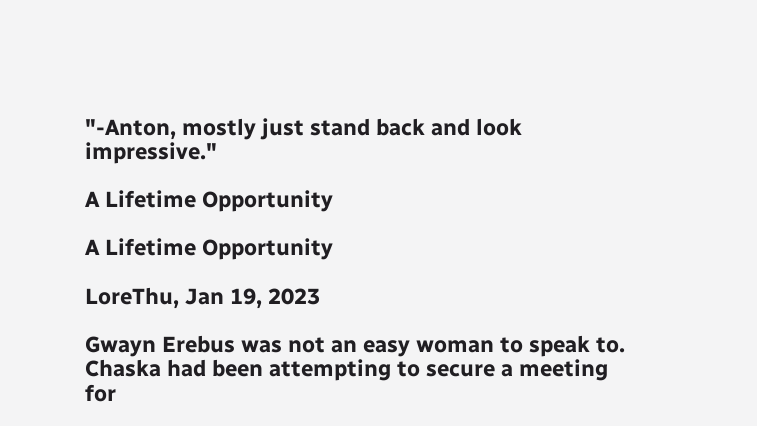"-Anton, mostly just stand back and look impressive."

A Lifetime Opportunity

A Lifetime Opportunity

LoreThu, Jan 19, 2023

Gwayn Erebus was not an easy woman to speak to. Chaska had been attempting to secure a meeting for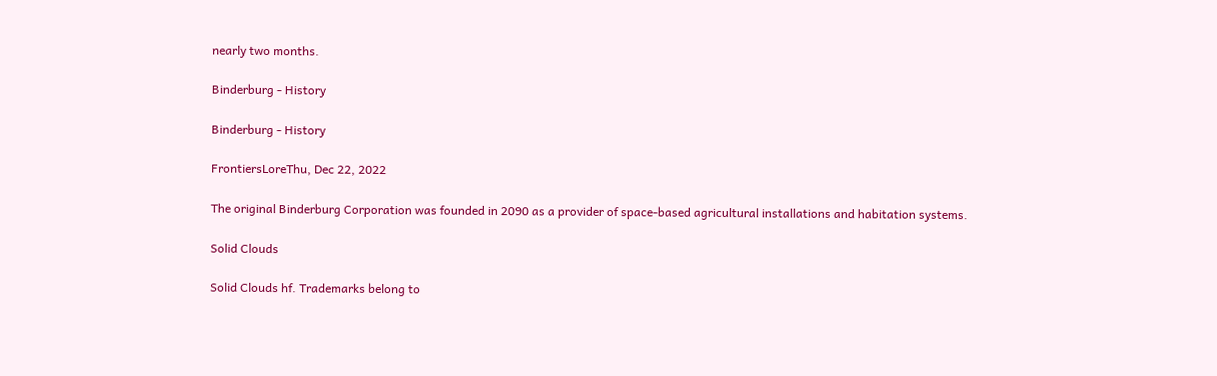nearly two months.

Binderburg - History

Binderburg - History

FrontiersLoreThu, Dec 22, 2022

The original Binderburg Corporation was founded in 2090 as a provider of space-based agricultural installations and habitation systems.

Solid Clouds

Solid Clouds hf. Trademarks belong to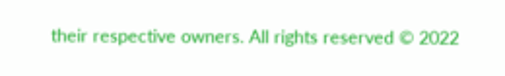their respective owners. All rights reserved © 2022